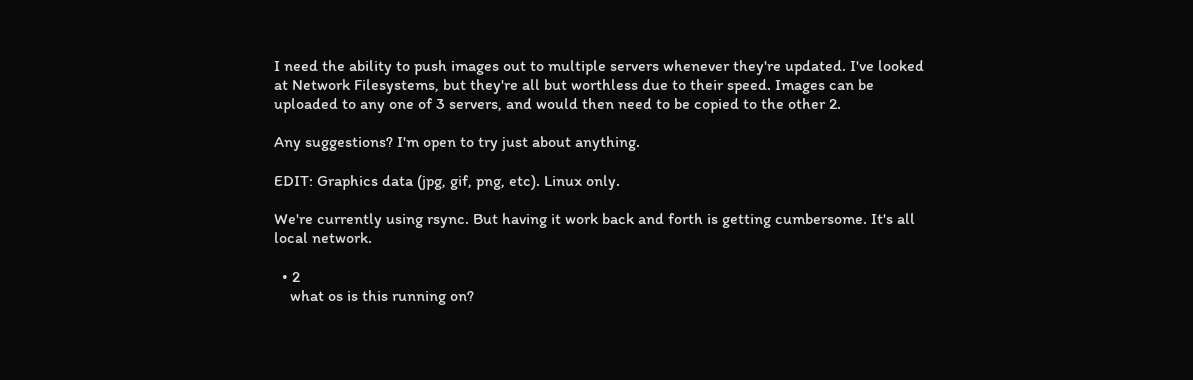I need the ability to push images out to multiple servers whenever they're updated. I've looked at Network Filesystems, but they're all but worthless due to their speed. Images can be uploaded to any one of 3 servers, and would then need to be copied to the other 2.

Any suggestions? I'm open to try just about anything.

EDIT: Graphics data (jpg, gif, png, etc). Linux only.

We're currently using rsync. But having it work back and forth is getting cumbersome. It's all local network.

  • 2
    what os is this running on?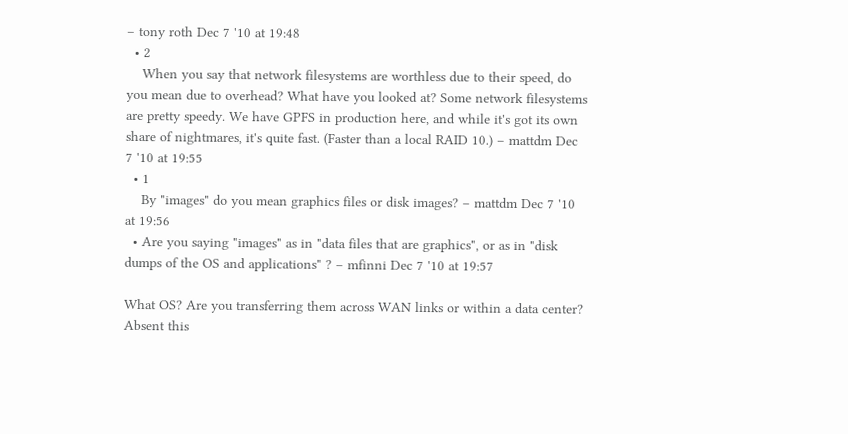– tony roth Dec 7 '10 at 19:48
  • 2
    When you say that network filesystems are worthless due to their speed, do you mean due to overhead? What have you looked at? Some network filesystems are pretty speedy. We have GPFS in production here, and while it's got its own share of nightmares, it's quite fast. (Faster than a local RAID 10.) – mattdm Dec 7 '10 at 19:55
  • 1
    By "images" do you mean graphics files or disk images? – mattdm Dec 7 '10 at 19:56
  • Are you saying "images" as in "data files that are graphics", or as in "disk dumps of the OS and applications" ? – mfinni Dec 7 '10 at 19:57

What OS? Are you transferring them across WAN links or within a data center? Absent this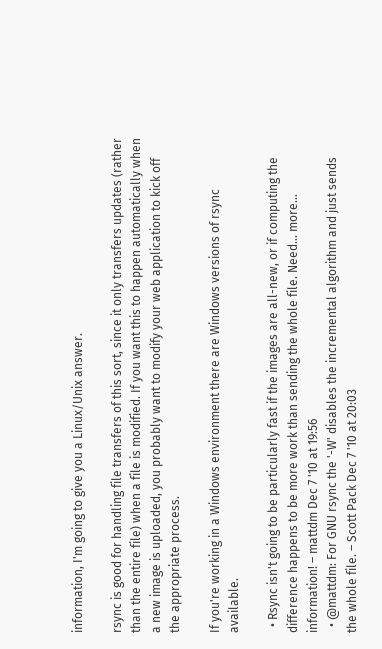information, I'm going to give you a Linux/Unix answer.

rsync is good for handling file transfers of this sort, since it only transfers updates (rather than the entire file) when a file is modified. If you want this to happen automatically when a new image is uploaded, you probably want to modify your web application to kick off the appropriate process.

If you're working in a Windows environment there are Windows versions of rsync available.

  • Rsync isn't going to be particularly fast if the images are all-new, or if computing the difference happens to be more work than sending the whole file. Need... more... information! – mattdm Dec 7 '10 at 19:56
  • @mattdm: For GNU rsync the '-W' disables the incremental algorithm and just sends the whole file. – Scott Pack Dec 7 '10 at 20:03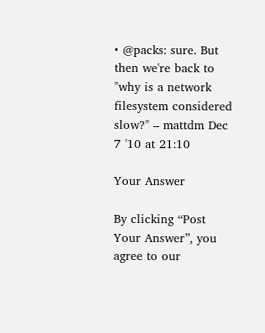• @packs: sure. But then we're back to "why is a network filesystem considered slow?" – mattdm Dec 7 '10 at 21:10

Your Answer

By clicking “Post Your Answer”, you agree to our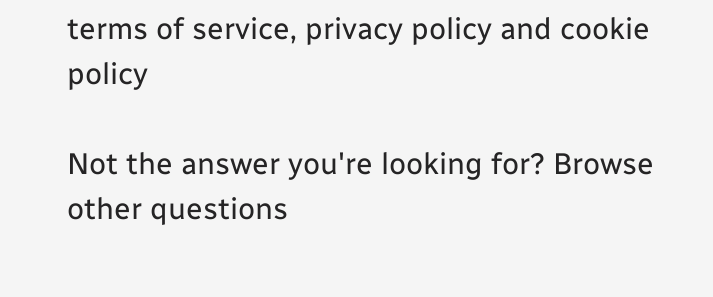terms of service, privacy policy and cookie policy

Not the answer you're looking for? Browse other questions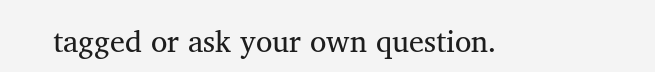tagged or ask your own question.